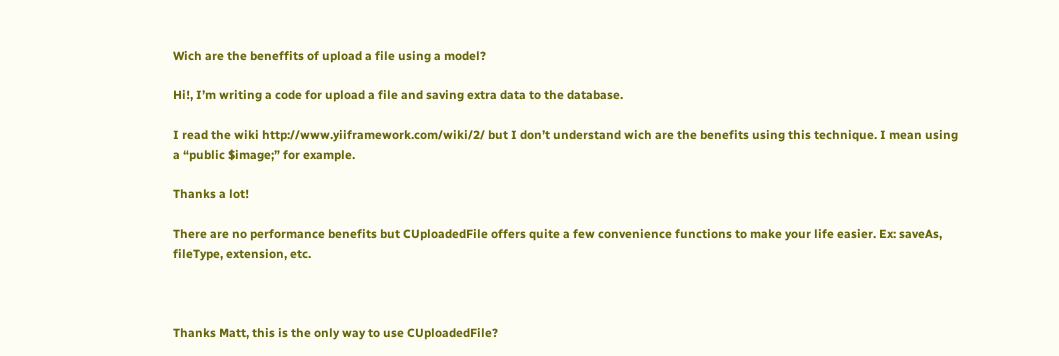Wich are the beneffits of upload a file using a model?

Hi!, I’m writing a code for upload a file and saving extra data to the database.

I read the wiki http://www.yiiframework.com/wiki/2/ but I don’t understand wich are the benefits using this technique. I mean using a “public $image;” for example.

Thanks a lot!

There are no performance benefits but CUploadedFile offers quite a few convenience functions to make your life easier. Ex: saveAs, fileType, extension, etc.



Thanks Matt, this is the only way to use CUploadedFile?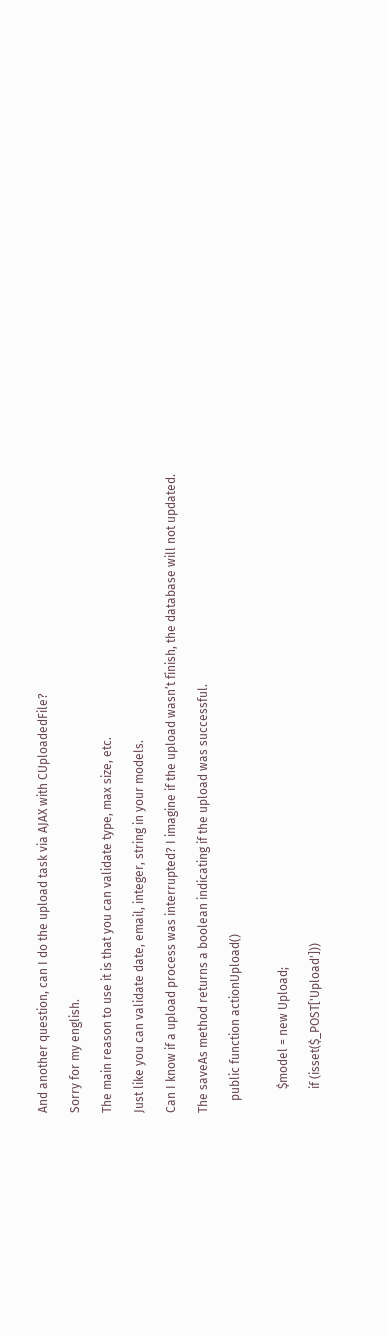And another question, can I do the upload task via AJAX with CUploadedFile?

Sorry for my english.

The main reason to use it is that you can validate type, max size, etc.

Just like you can validate date, email, integer, string in your models.

Can I know if a upload process was interrupted? I imagine if the upload wasn’t finish, the database will not updated.

The saveAs method returns a boolean indicating if the upload was successful.

    public function actionUpload()


        $model = new Upload;

        if (isset($_POST['Upload']))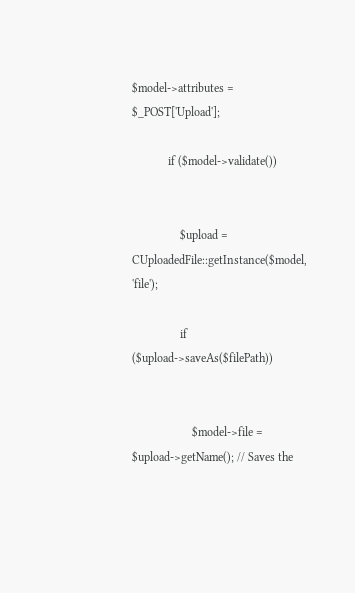$model->attributes = $_POST['Upload'];

            if ($model->validate())


                $upload = CUploadedFile::getInstance($model, 'file');

                if ($upload->saveAs($filePath))


                    $model->file = $upload->getName(); // Saves the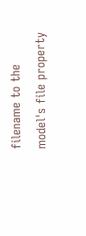filename to the model's file property